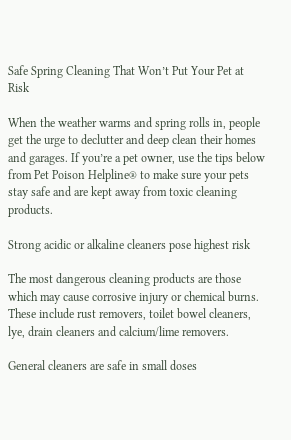Safe Spring Cleaning That Won’t Put Your Pet at Risk

When the weather warms and spring rolls in, people get the urge to declutter and deep clean their homes and garages. If you’re a pet owner, use the tips below from Pet Poison Helpline® to make sure your pets stay safe and are kept away from toxic cleaning products.

Strong acidic or alkaline cleaners pose highest risk

The most dangerous cleaning products are those which may cause corrosive injury or chemical burns. These include rust removers, toilet bowel cleaners, lye, drain cleaners and calcium/lime removers.

General cleaners are safe in small doses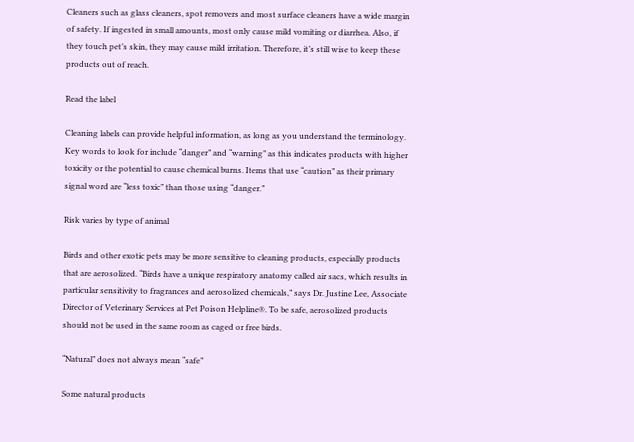Cleaners such as glass cleaners, spot removers and most surface cleaners have a wide margin of safety. If ingested in small amounts, most only cause mild vomiting or diarrhea. Also, if they touch pet’s skin, they may cause mild irritation. Therefore, it’s still wise to keep these products out of reach.

Read the label

Cleaning labels can provide helpful information, as long as you understand the terminology. Key words to look for include “danger” and “warning” as this indicates products with higher toxicity or the potential to cause chemical burns. Items that use “caution” as their primary signal word are “less toxic” than those using “danger.”

Risk varies by type of animal

Birds and other exotic pets may be more sensitive to cleaning products, especially products that are aerosolized. “Birds have a unique respiratory anatomy called air sacs, which results in particular sensitivity to fragrances and aerosolized chemicals,” says Dr. Justine Lee, Associate Director of Veterinary Services at Pet Poison Helpline®. To be safe, aerosolized products should not be used in the same room as caged or free birds.

“Natural” does not always mean “safe”

Some natural products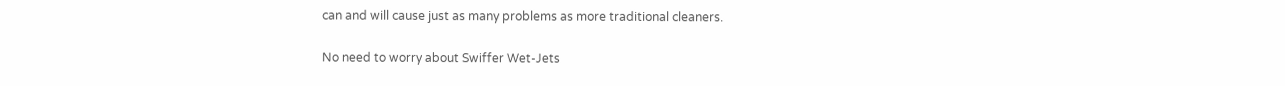can and will cause just as many problems as more traditional cleaners.

No need to worry about Swiffer Wet-Jets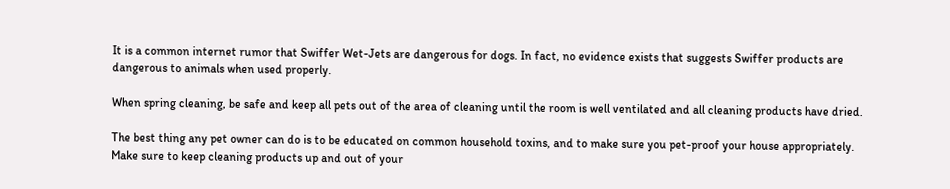It is a common internet rumor that Swiffer Wet-Jets are dangerous for dogs. In fact, no evidence exists that suggests Swiffer products are dangerous to animals when used properly.

When spring cleaning, be safe and keep all pets out of the area of cleaning until the room is well ventilated and all cleaning products have dried.

The best thing any pet owner can do is to be educated on common household toxins, and to make sure you pet-proof your house appropriately. Make sure to keep cleaning products up and out of your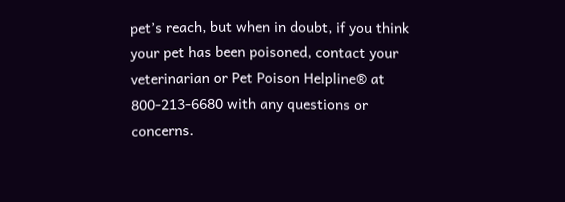pet’s reach, but when in doubt, if you think your pet has been poisoned, contact your veterinarian or Pet Poison Helpline® at 800-213-6680 with any questions or concerns.